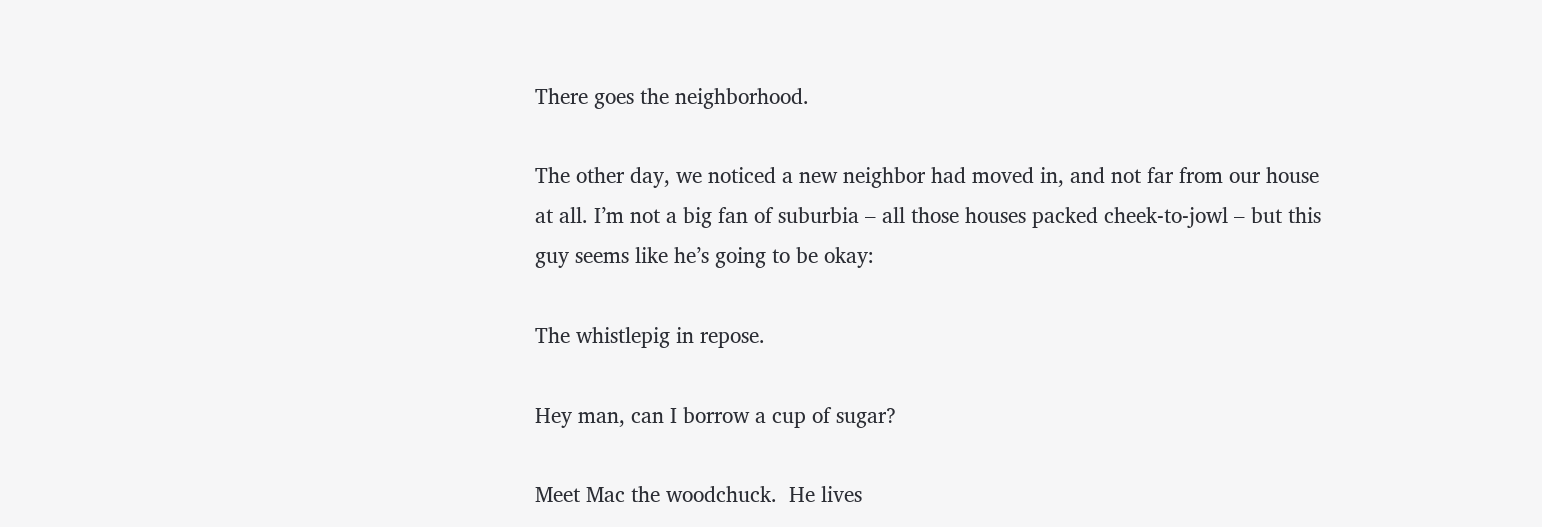There goes the neighborhood.

The other day, we noticed a new neighbor had moved in, and not far from our house at all. I’m not a big fan of suburbia – all those houses packed cheek-to-jowl – but this guy seems like he’s going to be okay:

The whistlepig in repose.

Hey man, can I borrow a cup of sugar?

Meet Mac the woodchuck.  He lives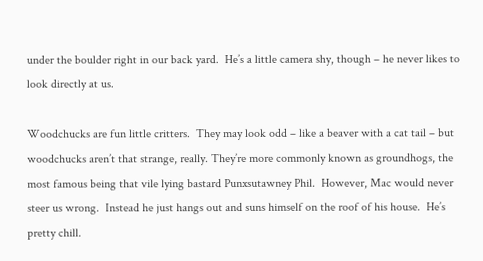under the boulder right in our back yard.  He’s a little camera shy, though – he never likes to look directly at us.

Woodchucks are fun little critters.  They may look odd – like a beaver with a cat tail – but woodchucks aren’t that strange, really. They’re more commonly known as groundhogs, the most famous being that vile lying bastard Punxsutawney Phil.  However, Mac would never steer us wrong.  Instead he just hangs out and suns himself on the roof of his house.  He’s pretty chill.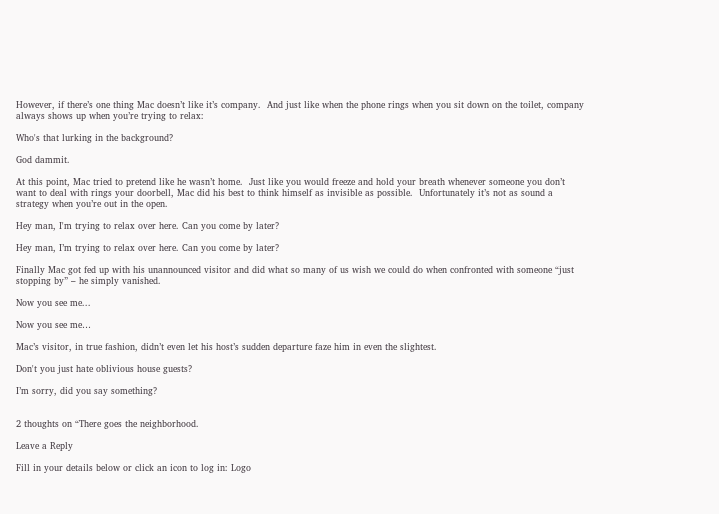However, if there’s one thing Mac doesn’t like it’s company.  And just like when the phone rings when you sit down on the toilet, company always shows up when you’re trying to relax:

Who's that lurking in the background?

God dammit.

At this point, Mac tried to pretend like he wasn’t home.  Just like you would freeze and hold your breath whenever someone you don’t want to deal with rings your doorbell, Mac did his best to think himself as invisible as possible.  Unfortunately it’s not as sound a strategy when you’re out in the open.

Hey man, I'm trying to relax over here. Can you come by later?

Hey man, I’m trying to relax over here. Can you come by later?

Finally Mac got fed up with his unannounced visitor and did what so many of us wish we could do when confronted with someone “just stopping by” – he simply vanished.

Now you see me...

Now you see me…

Mac’s visitor, in true fashion, didn’t even let his host’s sudden departure faze him in even the slightest.

Don't you just hate oblivious house guests?

I’m sorry, did you say something?


2 thoughts on “There goes the neighborhood.

Leave a Reply

Fill in your details below or click an icon to log in: Logo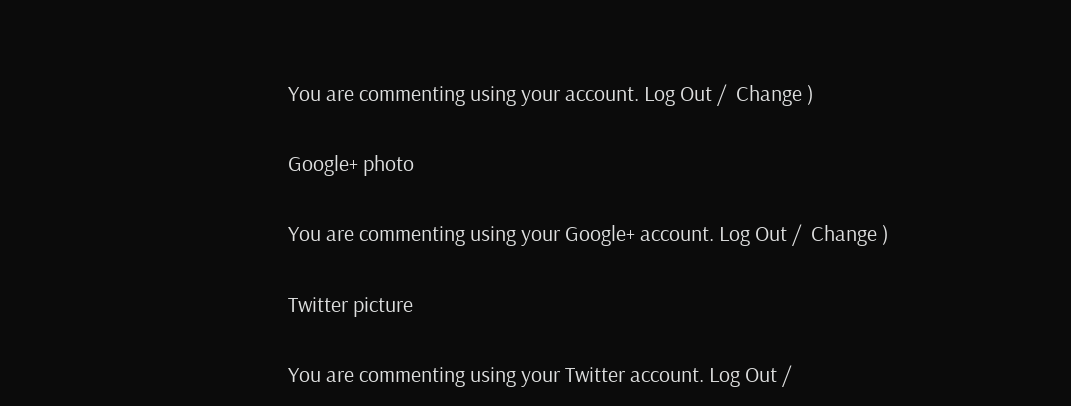You are commenting using your account. Log Out /  Change )

Google+ photo

You are commenting using your Google+ account. Log Out /  Change )

Twitter picture

You are commenting using your Twitter account. Log Out /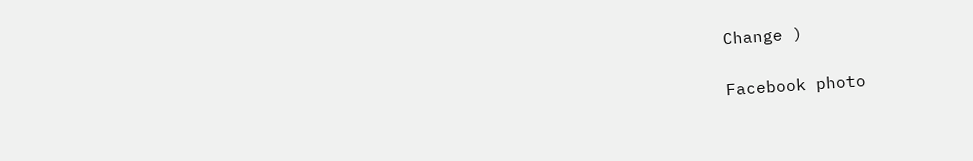Change )

Facebook photo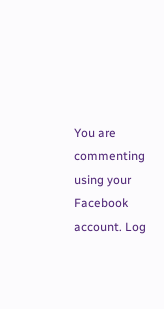You are commenting using your Facebook account. Log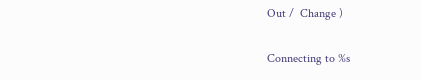Out /  Change )


Connecting to %s